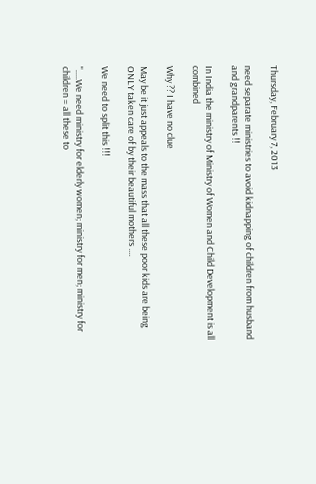Thursday, February 7, 2013

need separate ministries to avoid kidnapping of children from husband and grandparents !!

In India the ministry of Ministry of Women and Child Development is all combined

Why ?? I have no clue

May be it just appeals to the mass that all these poor kids are being ONLY taken care of by their beautiful mothers ....

We need to split this !!!

".....We need ministry for elderly women; ministry for men; ministry for children = all these to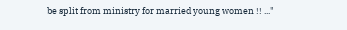be split from ministry for married young women !! ..."